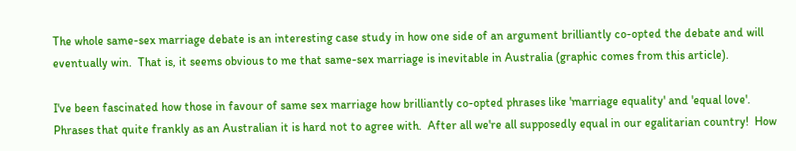The whole same-sex marriage debate is an interesting case study in how one side of an argument brilliantly co-opted the debate and will eventually win.  That is, it seems obvious to me that same-sex marriage is inevitable in Australia (graphic comes from this article).

I've been fascinated how those in favour of same sex marriage how brilliantly co-opted phrases like 'marriage equality' and 'equal love'.  Phrases that quite frankly as an Australian it is hard not to agree with.  After all we're all supposedly equal in our egalitarian country!  How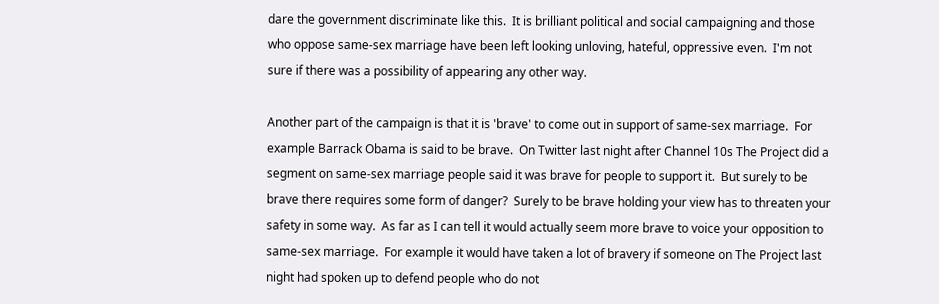dare the government discriminate like this.  It is brilliant political and social campaigning and those who oppose same-sex marriage have been left looking unloving, hateful, oppressive even.  I'm not sure if there was a possibility of appearing any other way.

Another part of the campaign is that it is 'brave' to come out in support of same-sex marriage.  For example Barrack Obama is said to be brave.  On Twitter last night after Channel 10s The Project did a segment on same-sex marriage people said it was brave for people to support it.  But surely to be brave there requires some form of danger?  Surely to be brave holding your view has to threaten your safety in some way.  As far as I can tell it would actually seem more brave to voice your opposition to same-sex marriage.  For example it would have taken a lot of bravery if someone on The Project last night had spoken up to defend people who do not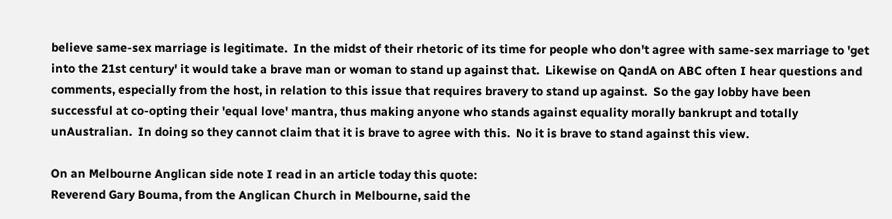believe same-sex marriage is legitimate.  In the midst of their rhetoric of its time for people who don't agree with same-sex marriage to 'get into the 21st century' it would take a brave man or woman to stand up against that.  Likewise on QandA on ABC often I hear questions and comments, especially from the host, in relation to this issue that requires bravery to stand up against.  So the gay lobby have been successful at co-opting their 'equal love' mantra, thus making anyone who stands against equality morally bankrupt and totally unAustralian.  In doing so they cannot claim that it is brave to agree with this.  No it is brave to stand against this view.

On an Melbourne Anglican side note I read in an article today this quote:
Reverend Gary Bouma, from the Anglican Church in Melbourne, said the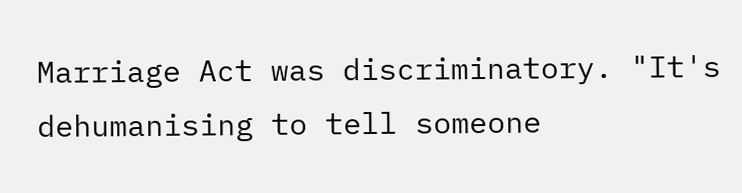Marriage Act was discriminatory. "It's dehumanising to tell someone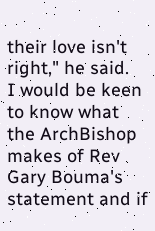their love isn't right," he said.
I would be keen to know what the ArchBishop makes of Rev Gary Bouma's statement and if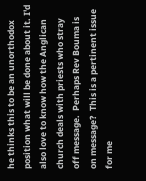he thinks this to be an unorthodox position what will be done about it. I'd also love to know how the Anglican church deals with priests who stray off message.  Perhaps Rev Bouma is on message?  This is a pertinent issue for me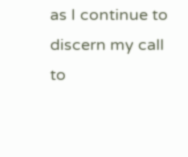as I continue to discern my call to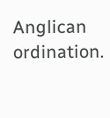Anglican ordination.